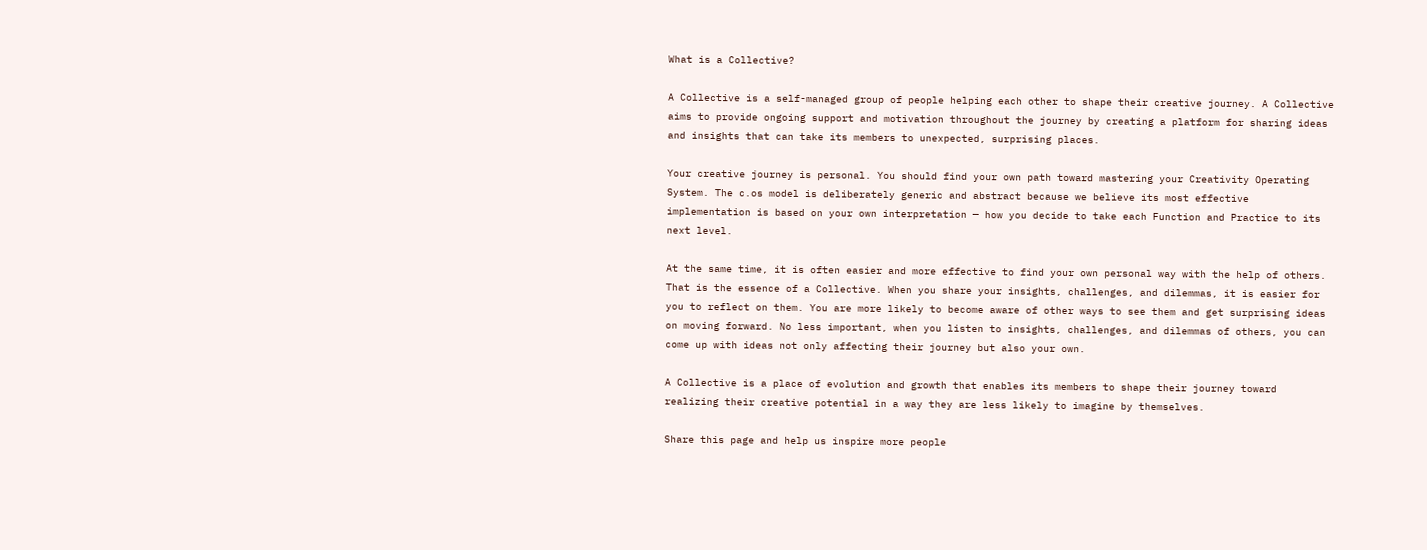What is a Collective?

A Collective is a self-managed group of people helping each other to shape their creative journey. A Collective aims to provide ongoing support and motivation throughout the journey by creating a platform for sharing ideas and insights that can take its members to unexpected, surprising places.

Your creative journey is personal. You should find your own path toward mastering your Creativity Operating System. The c.os model is deliberately generic and abstract because we believe its most effective implementation is based on your own interpretation — how you decide to take each Function and Practice to its next level.

At the same time, it is often easier and more effective to find your own personal way with the help of others. That is the essence of a Collective. When you share your insights, challenges, and dilemmas, it is easier for you to reflect on them. You are more likely to become aware of other ways to see them and get surprising ideas on moving forward. No less important, when you listen to insights, challenges, and dilemmas of others, you can come up with ideas not only affecting their journey but also your own.

A Collective is a place of evolution and growth that enables its members to shape their journey toward realizing their creative potential in a way they are less likely to imagine by themselves.

Share this page and help us inspire more people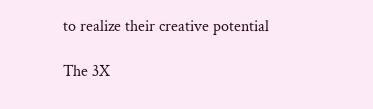to realize their creative potential

The 3X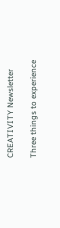CREATIVITY Newsletter

Three things to experience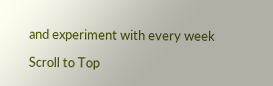and experiment with every week

Scroll to Top